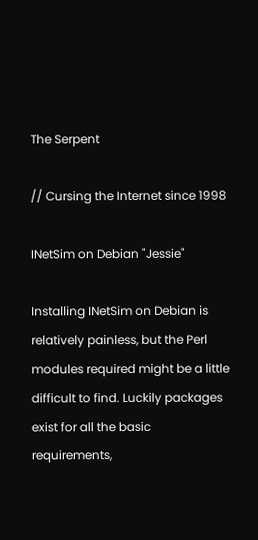The Serpent

// Cursing the Internet since 1998

INetSim on Debian "Jessie"

Installing INetSim on Debian is relatively painless, but the Perl modules required might be a little difficult to find. Luckily packages exist for all the basic requirements,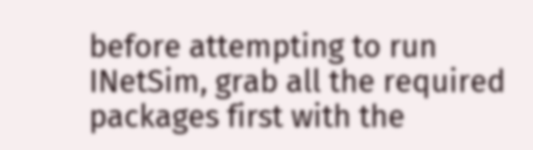before attempting to run INetSim, grab all the required packages first with the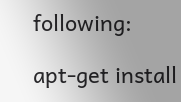following:

apt-get install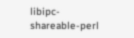libipc-shareable-perl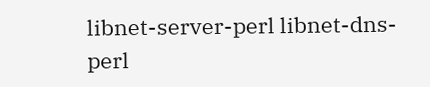libnet-server-perl libnet-dns-perl